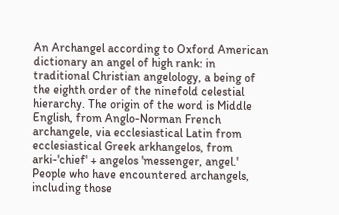An Archangel according to Oxford American dictionary an angel of high rank: in traditional Christian angelology, a being of the eighth order of the ninefold celestial hierarchy. The origin of the word is Middle English, from Anglo-Norman French archangele, via ecclesiastical Latin from ecclesiastical Greek arkhangelos, from arki-'chief' + angelos 'messenger, angel.' People who have encountered archangels, including those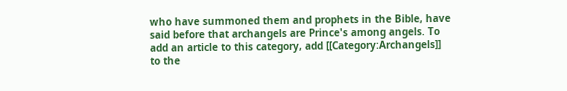who have summoned them and prophets in the Bible, have said before that archangels are Prince's among angels. To add an article to this category, add [[Category:Archangels]] to the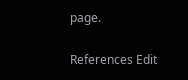page.

References Edit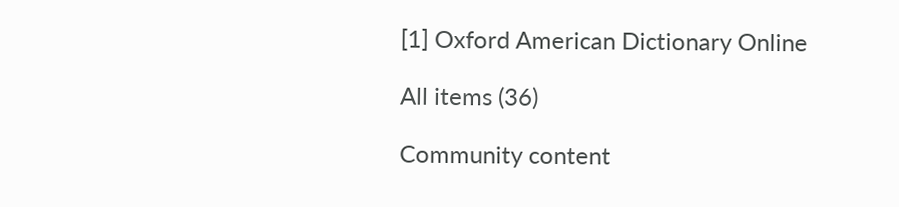[1] Oxford American Dictionary Online

All items (36)

Community content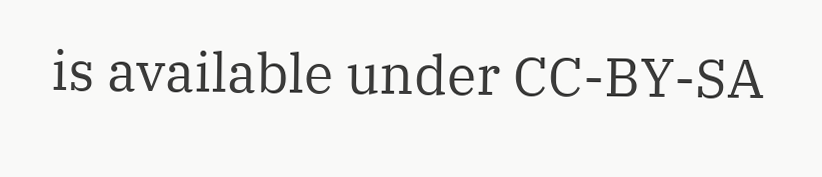is available under CC-BY-SA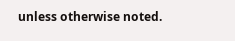unless otherwise noted.